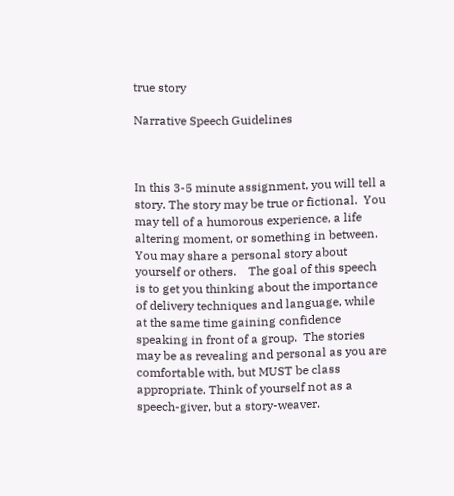true story

Narrative Speech Guidelines



In this 3-5 minute assignment, you will tell a story. The story may be true or fictional.  You may tell of a humorous experience, a life altering moment, or something in between.  You may share a personal story about yourself or others.    The goal of this speech is to get you thinking about the importance of delivery techniques and language, while at the same time gaining confidence speaking in front of a group.  The stories may be as revealing and personal as you are comfortable with, but MUST be class appropriate. Think of yourself not as a speech-giver, but a story-weaver.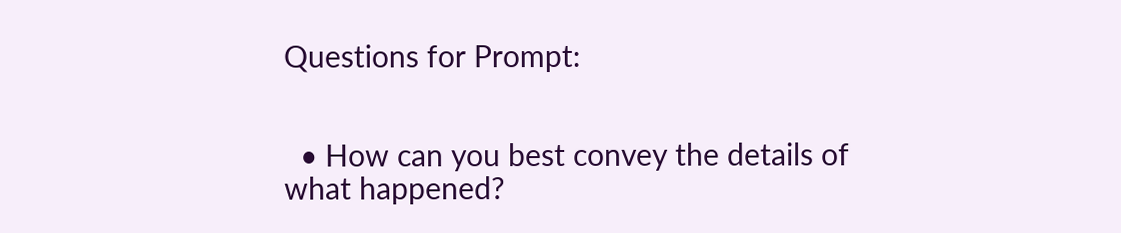Questions for Prompt:


  • How can you best convey the details of what happened?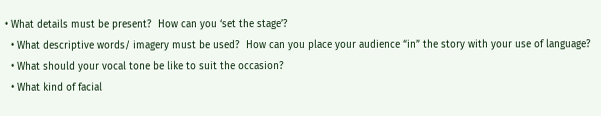• What details must be present?  How can you ‘set the stage’?
  • What descriptive words/ imagery must be used?  How can you place your audience “in” the story with your use of language?
  • What should your vocal tone be like to suit the occasion?
  • What kind of facial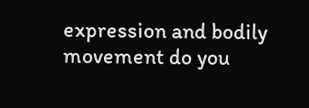expression and bodily movement do you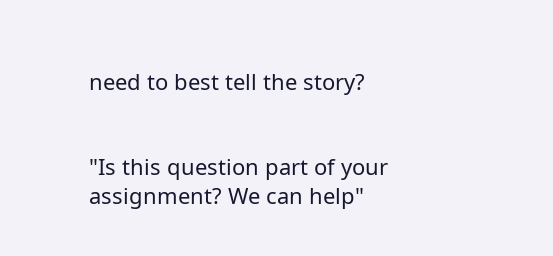need to best tell the story?


"Is this question part of your assignment? We can help"